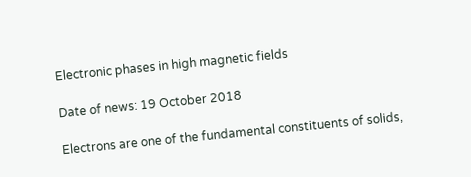Electronic phases in high magnetic fields

Date of news: 19 October 2018

Electrons are one of the fundamental constituents of solids,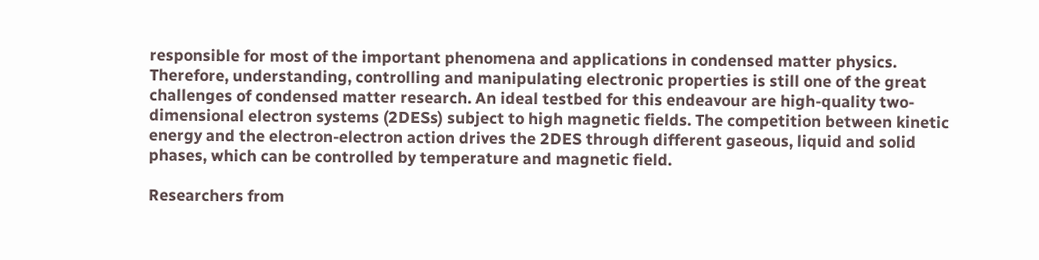responsible for most of the important phenomena and applications in condensed matter physics. Therefore, understanding, controlling and manipulating electronic properties is still one of the great challenges of condensed matter research. An ideal testbed for this endeavour are high-quality two-dimensional electron systems (2DESs) subject to high magnetic fields. The competition between kinetic energy and the electron-electron action drives the 2DES through different gaseous, liquid and solid phases, which can be controlled by temperature and magnetic field.

Researchers from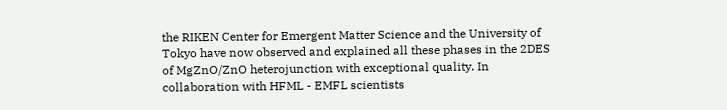the RIKEN Center for Emergent Matter Science and the University of Tokyo have now observed and explained all these phases in the 2DES of MgZnO/ZnO heterojunction with exceptional quality. In collaboration with HFML - EMFL scientists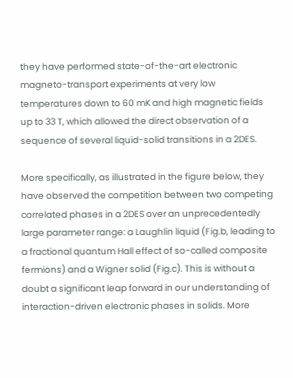they have performed state-of-the-art electronic magneto-transport experiments at very low temperatures down to 60 mK and high magnetic fields up to 33 T, which allowed the direct observation of a sequence of several liquid-solid transitions in a 2DES.

More specifically, as illustrated in the figure below, they have observed the competition between two competing correlated phases in a 2DES over an unprecedentedly large parameter range: a Laughlin liquid (Fig.b, leading to a fractional quantum Hall effect of so-called composite fermions) and a Wigner solid (Fig.c). This is without a doubt a significant leap forward in our understanding of interaction-driven electronic phases in solids. More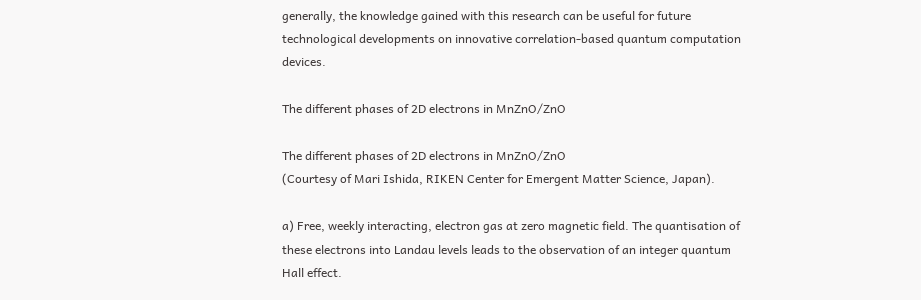generally, the knowledge gained with this research can be useful for future technological developments on innovative correlation-based quantum computation devices.

The different phases of 2D electrons in MnZnO/ZnO

The different phases of 2D electrons in MnZnO/ZnO
(Courtesy of Mari Ishida, RIKEN Center for Emergent Matter Science, Japan).

a) Free, weekly interacting, electron gas at zero magnetic field. The quantisation of these electrons into Landau levels leads to the observation of an integer quantum Hall effect.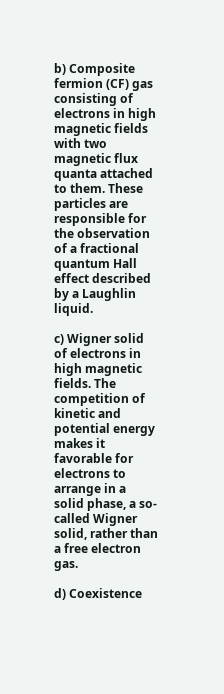b) Composite fermion (CF) gas consisting of electrons in high magnetic fields with two magnetic flux quanta attached to them. These particles are responsible for the observation of a fractional quantum Hall effect described by a Laughlin liquid.

c) Wigner solid of electrons in high magnetic fields. The competition of kinetic and potential energy makes it favorable for electrons to arrange in a solid phase, a so-called Wigner solid, rather than a free electron gas.

d) Coexistence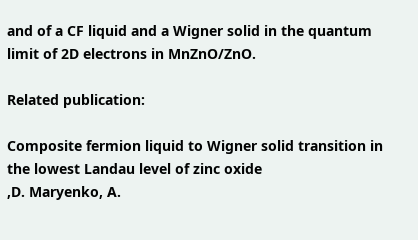and of a CF liquid and a Wigner solid in the quantum limit of 2D electrons in MnZnO/ZnO.

Related publication:

Composite fermion liquid to Wigner solid transition in the lowest Landau level of zinc oxide
,D. Maryenko, A.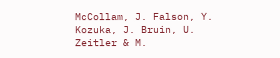McCollam, J. Falson, Y. Kozuka, J. Bruin, U. Zeitler & M.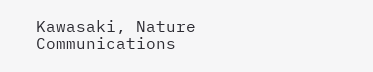Kawasaki, Nature Communications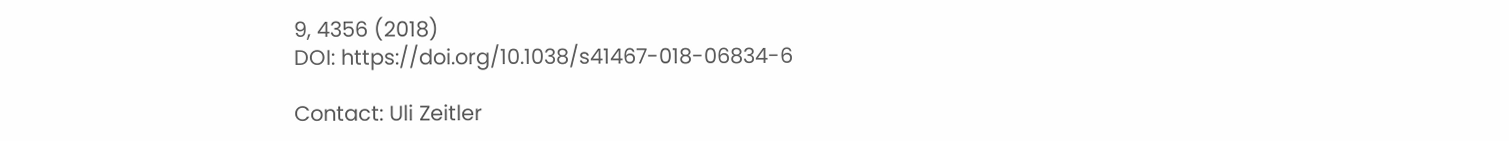9, 4356 (2018)
DOI: https://doi.org/10.1038/s41467-018-06834-6

Contact: Uli Zeitler